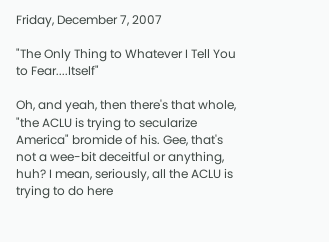Friday, December 7, 2007

"The Only Thing to Whatever I Tell You to Fear....Itself"

Oh, and yeah, then there's that whole, "the ACLU is trying to secularize America" bromide of his. Gee, that's not a wee-bit deceitful or anything, huh? I mean, seriously, all the ACLU is trying to do here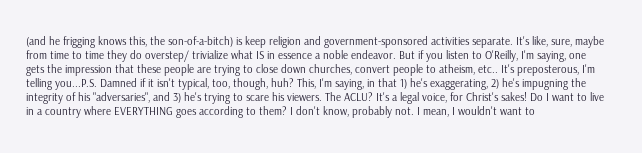(and he frigging knows this, the son-of-a-bitch) is keep religion and government-sponsored activities separate. It's like, sure, maybe from time to time they do overstep/ trivialize what IS in essence a noble endeavor. But if you listen to O'Reilly, I'm saying, one gets the impression that these people are trying to close down churches, convert people to atheism, etc.. It's preposterous, I'm telling you...P.S. Damned if it isn't typical, too, though, huh? This, I'm saying, in that 1) he's exaggerating, 2) he's impugning the integrity of his "adversaries", and 3) he's trying to scare his viewers. The ACLU? It's a legal voice, for Christ's sakes! Do I want to live in a country where EVERYTHING goes according to them? I don't know, probably not. I mean, I wouldn't want to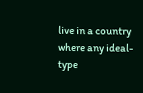live in a country where any ideal-type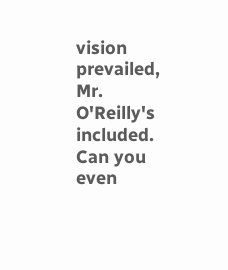vision prevailed, Mr. O'Reilly's included. Can you even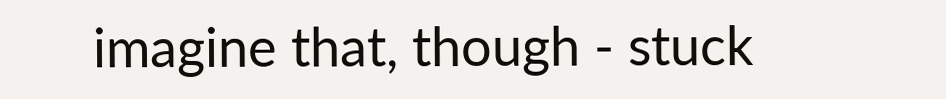imagine that, though - stuck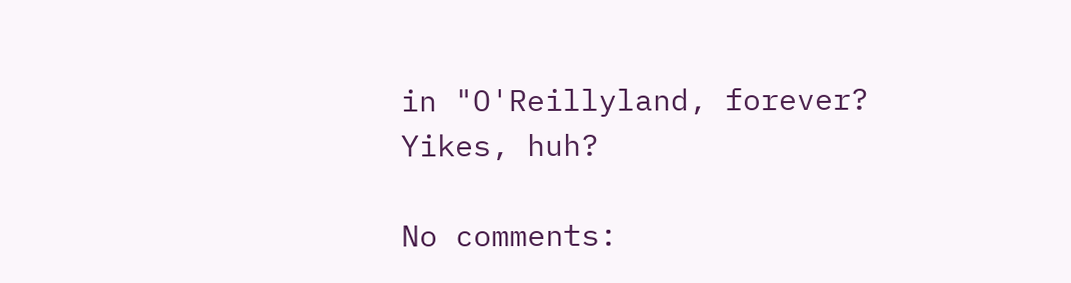in "O'Reillyland, forever? Yikes, huh?

No comments: